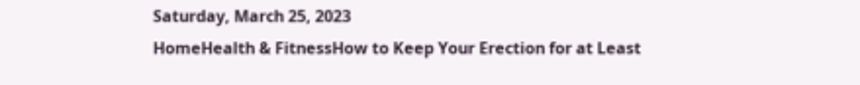Saturday, March 25, 2023
HomeHealth & FitnessHow to Keep Your Erection for at Least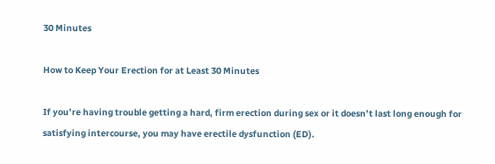30 Minutes

How to Keep Your Erection for at Least 30 Minutes

If you’re having trouble getting a hard, firm erection during sex or it doesn’t last long enough for satisfying intercourse, you may have erectile dysfunction (ED).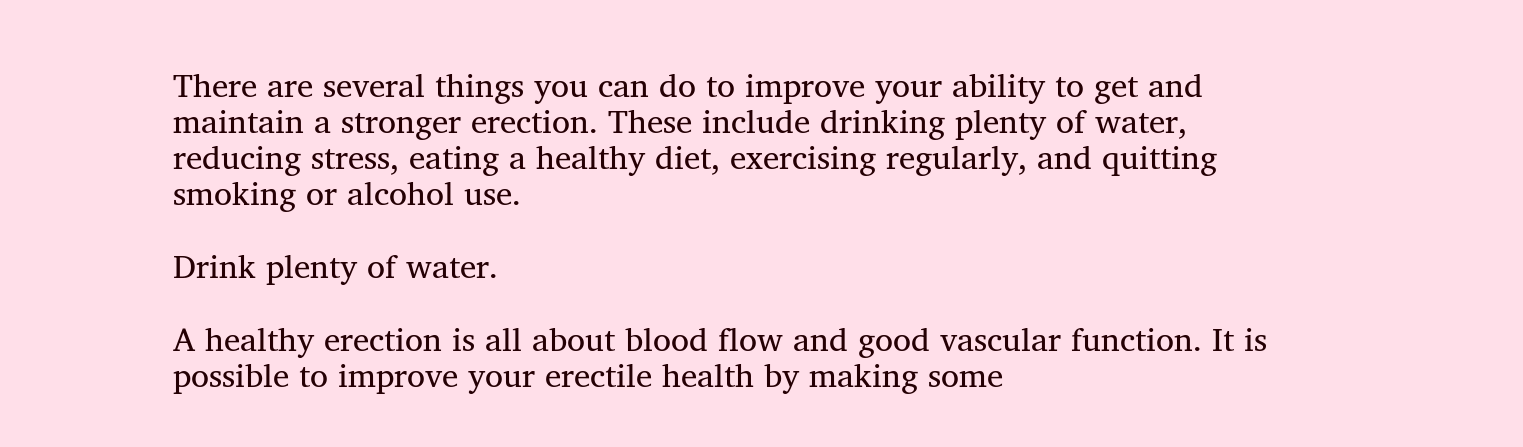There are several things you can do to improve your ability to get and maintain a stronger erection. These include drinking plenty of water, reducing stress, eating a healthy diet, exercising regularly, and quitting smoking or alcohol use.

Drink plenty of water.

A healthy erection is all about blood flow and good vascular function. It is possible to improve your erectile health by making some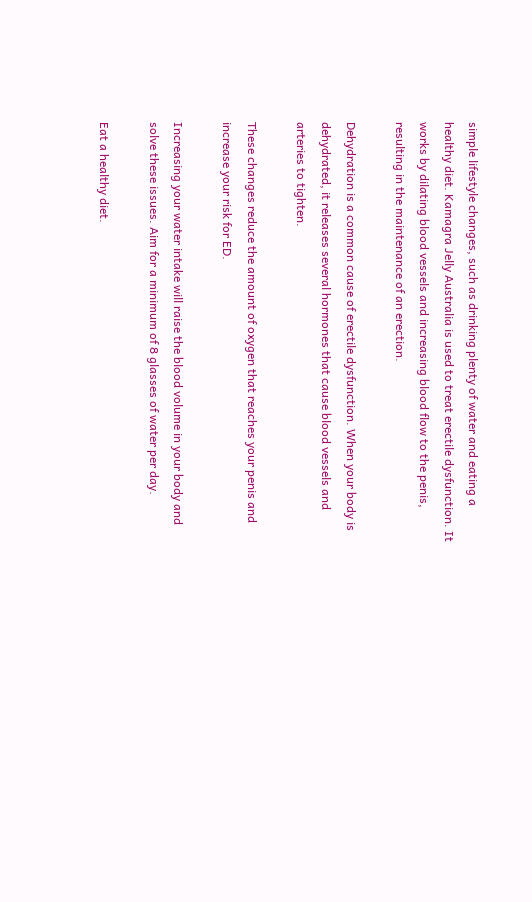simple lifestyle changes, such as drinking plenty of water and eating a healthy diet. Kamagra Jelly Australia is used to treat erectile dysfunction. It works by dilating blood vessels and increasing blood flow to the penis, resulting in the maintenance of an erection.

Dehydration is a common cause of erectile dysfunction. When your body is dehydrated, it releases several hormones that cause blood vessels and arteries to tighten.

These changes reduce the amount of oxygen that reaches your penis and increase your risk for ED.

Increasing your water intake will raise the blood volume in your body and solve these issues. Aim for a minimum of 8 glasses of water per day.

Eat a healthy diet.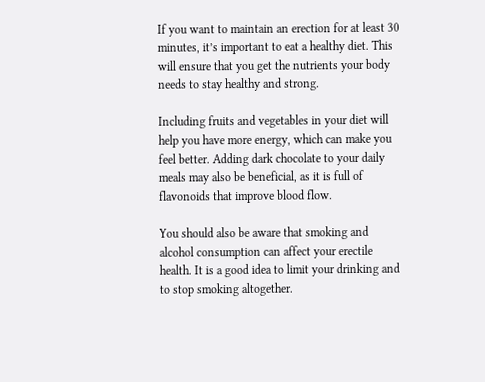If you want to maintain an erection for at least 30 minutes, it’s important to eat a healthy diet. This will ensure that you get the nutrients your body needs to stay healthy and strong.

Including fruits and vegetables in your diet will help you have more energy, which can make you feel better. Adding dark chocolate to your daily meals may also be beneficial, as it is full of flavonoids that improve blood flow.

You should also be aware that smoking and alcohol consumption can affect your erectile health. It is a good idea to limit your drinking and to stop smoking altogether.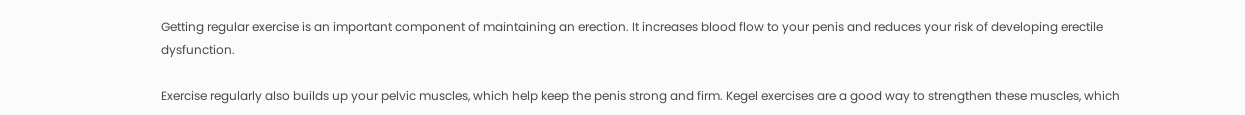Getting regular exercise is an important component of maintaining an erection. It increases blood flow to your penis and reduces your risk of developing erectile dysfunction.

Exercise regularly also builds up your pelvic muscles, which help keep the penis strong and firm. Kegel exercises are a good way to strengthen these muscles, which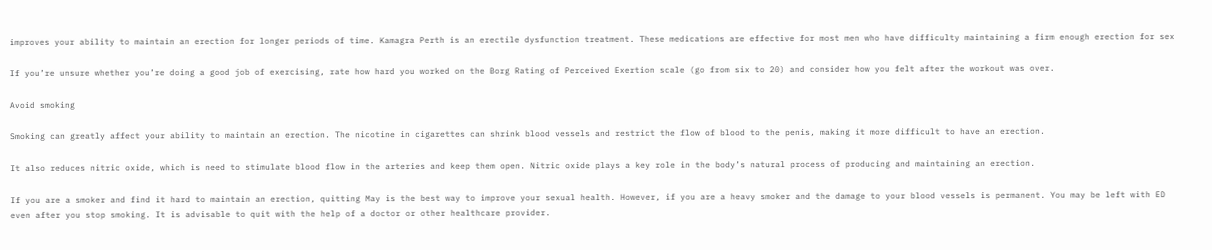improves your ability to maintain an erection for longer periods of time. Kamagra Perth is an erectile dysfunction treatment. These medications are effective for most men who have difficulty maintaining a firm enough erection for sex

If you’re unsure whether you’re doing a good job of exercising, rate how hard you worked on the Borg Rating of Perceived Exertion scale (go from six to 20) and consider how you felt after the workout was over.

Avoid smoking

Smoking can greatly affect your ability to maintain an erection. The nicotine in cigarettes can shrink blood vessels and restrict the flow of blood to the penis, making it more difficult to have an erection.

It also reduces nitric oxide, which is need to stimulate blood flow in the arteries and keep them open. Nitric oxide plays a key role in the body’s natural process of producing and maintaining an erection.

If you are a smoker and find it hard to maintain an erection, quitting May is the best way to improve your sexual health. However, if you are a heavy smoker and the damage to your blood vessels is permanent. You may be left with ED even after you stop smoking. It is advisable to quit with the help of a doctor or other healthcare provider.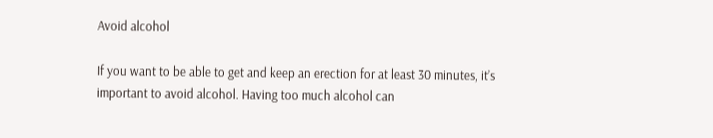Avoid alcohol

If you want to be able to get and keep an erection for at least 30 minutes, it’s important to avoid alcohol. Having too much alcohol can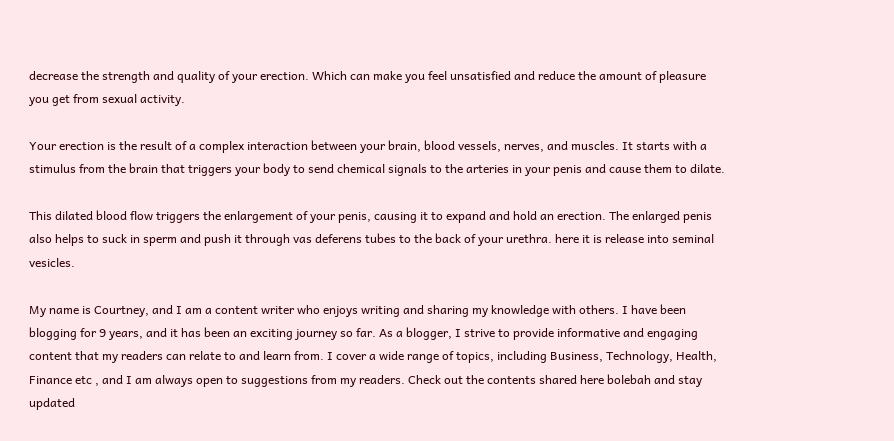decrease the strength and quality of your erection. Which can make you feel unsatisfied and reduce the amount of pleasure you get from sexual activity.

Your erection is the result of a complex interaction between your brain, blood vessels, nerves, and muscles. It starts with a stimulus from the brain that triggers your body to send chemical signals to the arteries in your penis and cause them to dilate.

This dilated blood flow triggers the enlargement of your penis, causing it to expand and hold an erection. The enlarged penis also helps to suck in sperm and push it through vas deferens tubes to the back of your urethra. here it is release into seminal vesicles.

My name is Courtney, and I am a content writer who enjoys writing and sharing my knowledge with others. I have been blogging for 9 years, and it has been an exciting journey so far. As a blogger, I strive to provide informative and engaging content that my readers can relate to and learn from. I cover a wide range of topics, including Business, Technology, Health, Finance etc , and I am always open to suggestions from my readers. Check out the contents shared here bolebah and stay updated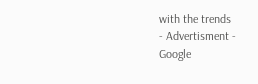with the trends
- Advertisment -
Google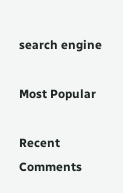search engine

Most Popular

Recent Comments